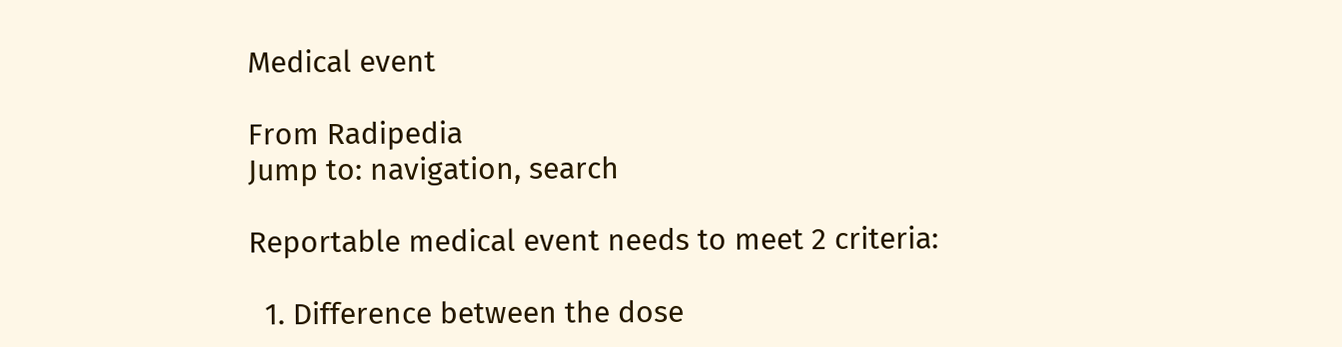Medical event

From Radipedia
Jump to: navigation, search

Reportable medical event needs to meet 2 criteria:

  1. Difference between the dose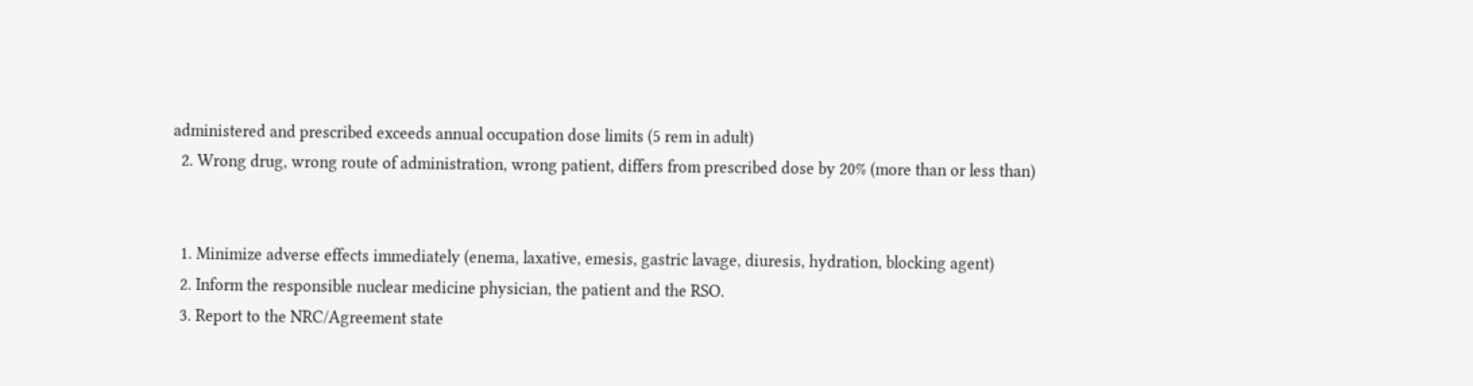administered and prescribed exceeds annual occupation dose limits (5 rem in adult)
  2. Wrong drug, wrong route of administration, wrong patient, differs from prescribed dose by 20% (more than or less than)


  1. Minimize adverse effects immediately (enema, laxative, emesis, gastric lavage, diuresis, hydration, blocking agent)
  2. Inform the responsible nuclear medicine physician, the patient and the RSO.
  3. Report to the NRC/Agreement state